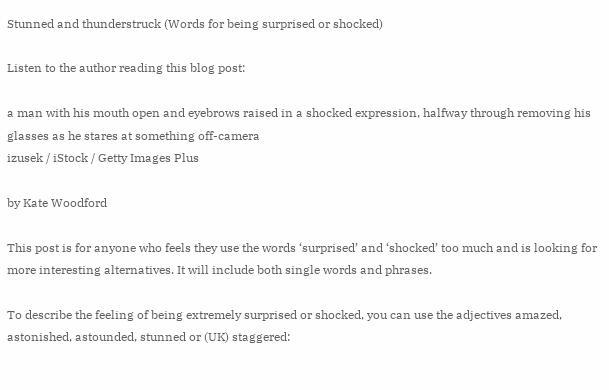Stunned and thunderstruck (Words for being surprised or shocked)

Listen to the author reading this blog post:

a man with his mouth open and eyebrows raised in a shocked expression, halfway through removing his glasses as he stares at something off-camera
izusek / iStock / Getty Images Plus

by Kate Woodford

This post is for anyone who feels they use the words ‘surprised’ and ‘shocked’ too much and is looking for more interesting alternatives. It will include both single words and phrases.

To describe the feeling of being extremely surprised or shocked, you can use the adjectives amazed, astonished, astounded, stunned or (UK) staggered: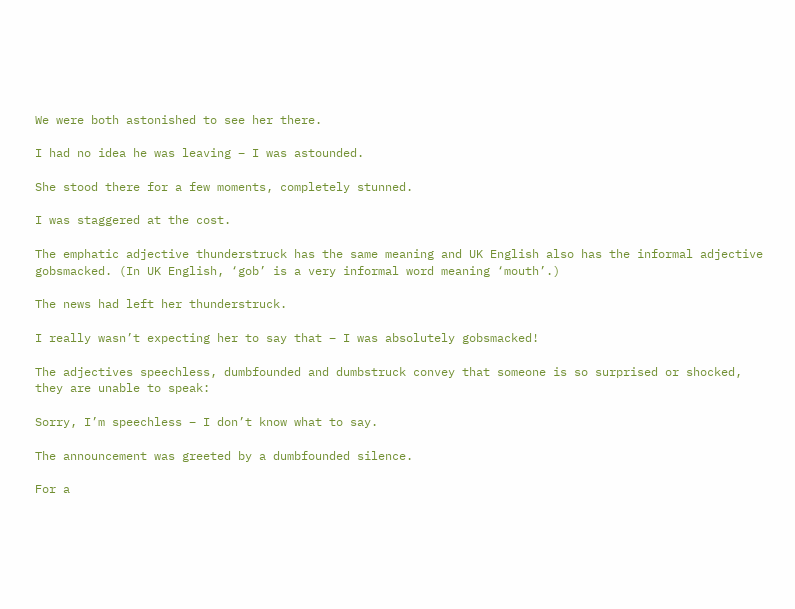We were both astonished to see her there.

I had no idea he was leaving – I was astounded.

She stood there for a few moments, completely stunned.

I was staggered at the cost.

The emphatic adjective thunderstruck has the same meaning and UK English also has the informal adjective gobsmacked. (In UK English, ‘gob’ is a very informal word meaning ‘mouth’.)

The news had left her thunderstruck.

I really wasn’t expecting her to say that – I was absolutely gobsmacked!

The adjectives speechless, dumbfounded and dumbstruck convey that someone is so surprised or shocked, they are unable to speak:

Sorry, I’m speechless – I don’t know what to say.

The announcement was greeted by a dumbfounded silence.

For a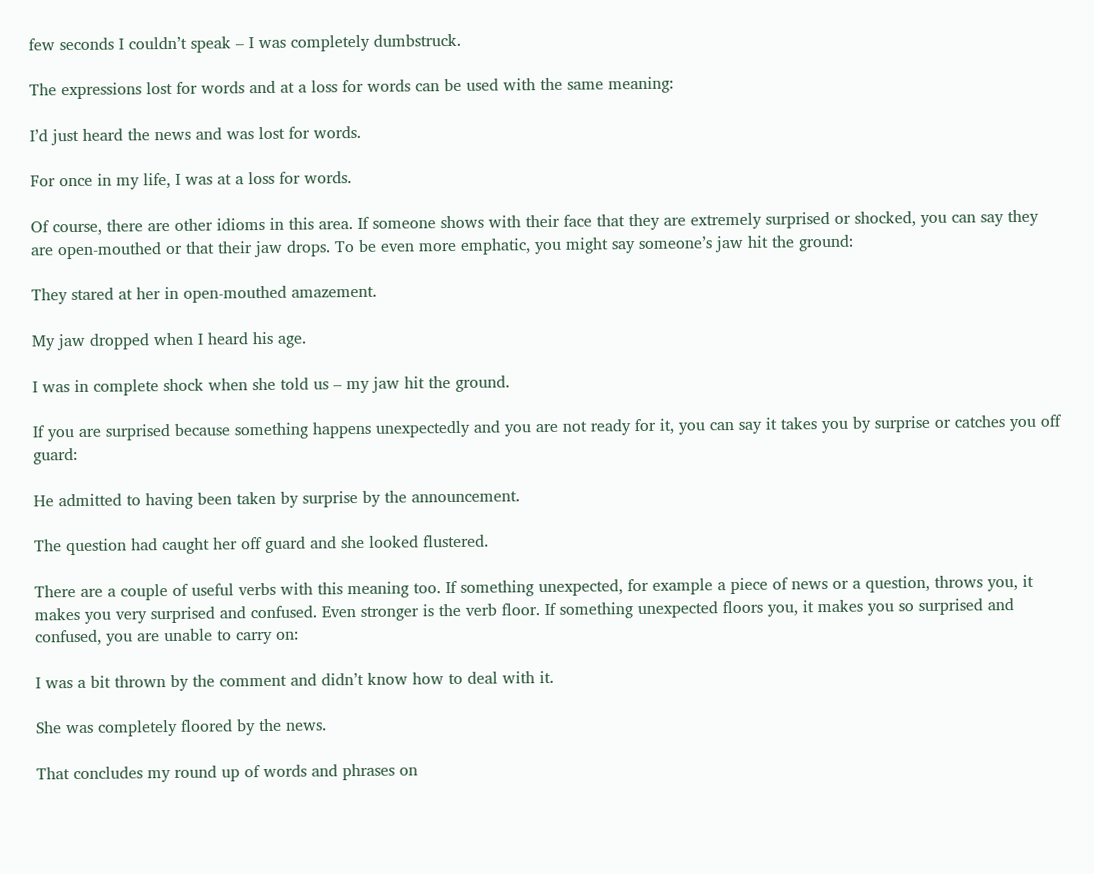few seconds I couldn’t speak – I was completely dumbstruck.

The expressions lost for words and at a loss for words can be used with the same meaning:

I’d just heard the news and was lost for words.

For once in my life, I was at a loss for words.

Of course, there are other idioms in this area. If someone shows with their face that they are extremely surprised or shocked, you can say they are open-mouthed or that their jaw drops. To be even more emphatic, you might say someone’s jaw hit the ground:

They stared at her in open-mouthed amazement.

My jaw dropped when I heard his age.

I was in complete shock when she told us – my jaw hit the ground.

If you are surprised because something happens unexpectedly and you are not ready for it, you can say it takes you by surprise or catches you off guard:

He admitted to having been taken by surprise by the announcement.

The question had caught her off guard and she looked flustered.

There are a couple of useful verbs with this meaning too. If something unexpected, for example a piece of news or a question, throws you, it makes you very surprised and confused. Even stronger is the verb floor. If something unexpected floors you, it makes you so surprised and confused, you are unable to carry on:

I was a bit thrown by the comment and didn’t know how to deal with it.

She was completely floored by the news.

That concludes my round up of words and phrases on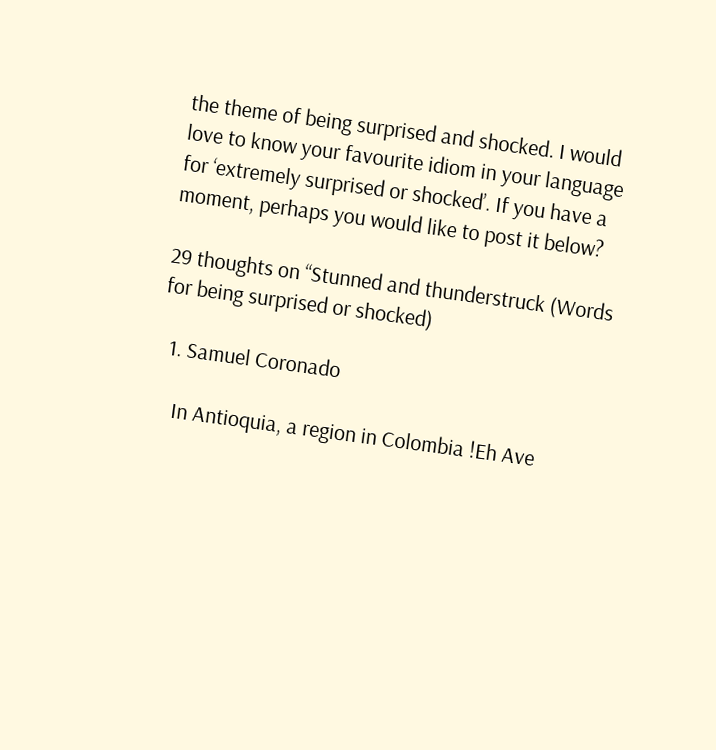the theme of being surprised and shocked. I would love to know your favourite idiom in your language for ‘extremely surprised or shocked’. If you have a moment, perhaps you would like to post it below?

29 thoughts on “Stunned and thunderstruck (Words for being surprised or shocked)

  1. Samuel Coronado

    In Antioquia, a region in Colombia !Eh Ave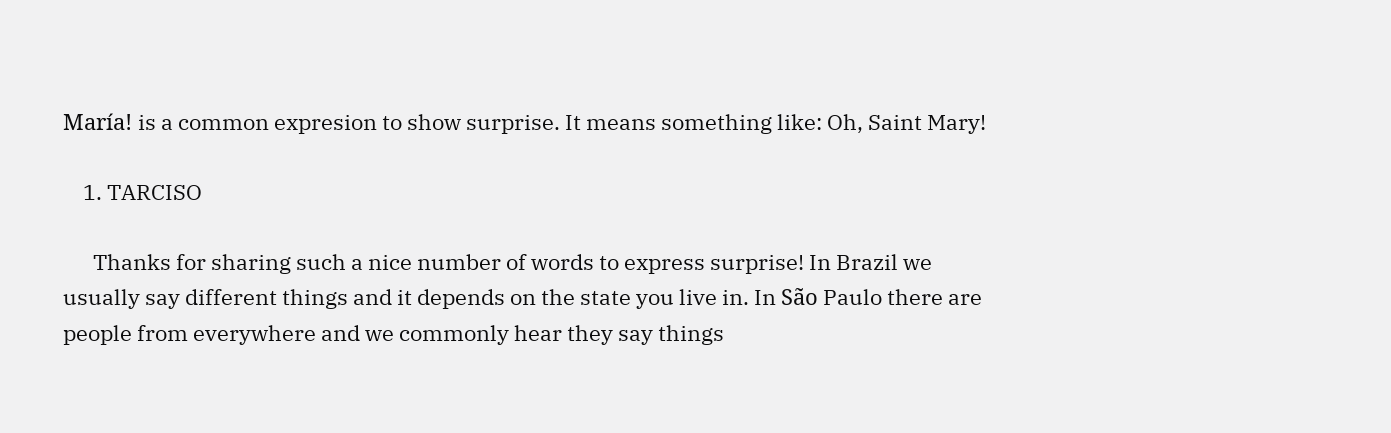María! is a common expresion to show surprise. It means something like: Oh, Saint Mary!

    1. TARCISO

      Thanks for sharing such a nice number of words to express surprise! In Brazil we usually say different things and it depends on the state you live in. In São Paulo there are people from everywhere and we commonly hear they say things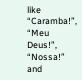like “Caramba!”, “Meu Deus!”, “Nossa!” and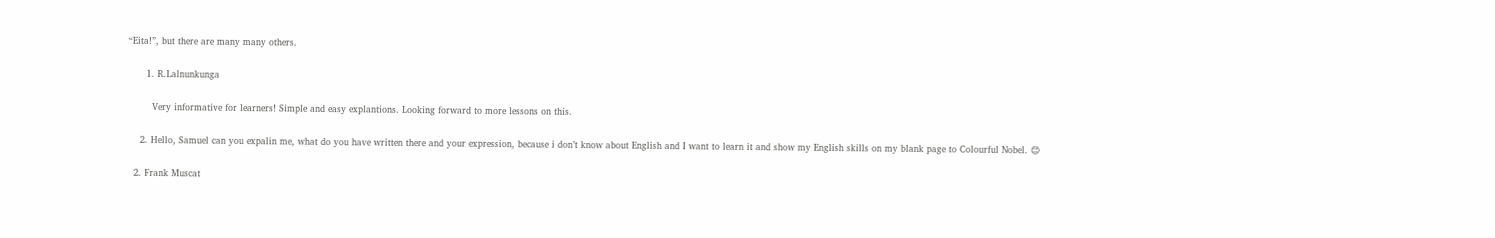“Eita!”, but there are many many others.

      1. R.Lalnunkunga

        Very informative for learners! Simple and easy explantions. Looking forward to more lessons on this.

    2. Hello, Samuel can you expalin me, what do you have written there and your expression, because i don’t know about English and I want to learn it and show my English skills on my blank page to Colourful Nobel. 😊

  2. Frank Muscat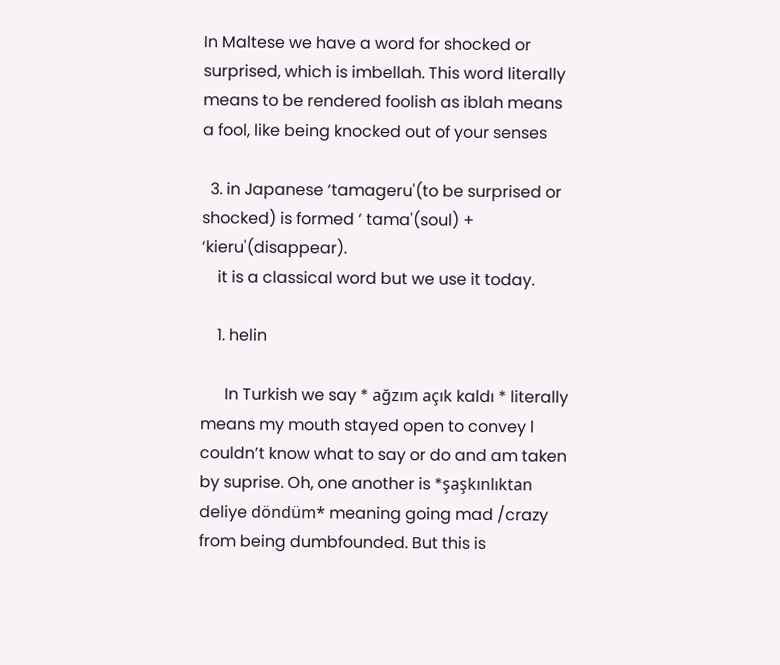In Maltese we have a word for shocked or surprised, which is imbellah. This word literally means to be rendered foolish as iblah means a fool, like being knocked out of your senses

  3. in Japanese ‘tamageru'(to be surprised or shocked) is formed ‘ tama'(soul) + ‘kieru'(disappear).
    it is a classical word but we use it today.

    1. helin

      In Turkish we say * ağzım açık kaldı * literally means my mouth stayed open to convey l couldn’t know what to say or do and am taken by suprise. Oh, one another is *şaşkınlıktan deliye döndüm* meaning going mad /crazy from being dumbfounded. But this is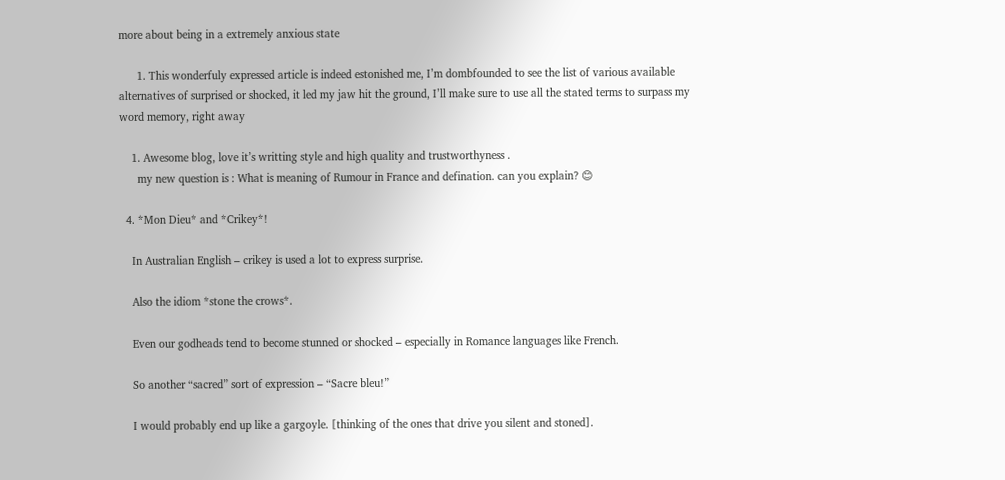more about being in a extremely anxious state

      1. This wonderfuly expressed article is indeed estonished me, I’m dombfounded to see the list of various available alternatives of surprised or shocked, it led my jaw hit the ground, I’ll make sure to use all the stated terms to surpass my word memory, right away

    1. Awesome blog, love it’s writting style and high quality and trustworthyness .
      my new question is : What is meaning of Rumour in France and defination. can you explain? 😊

  4. *Mon Dieu* and *Crikey*!

    In Australian English – crikey is used a lot to express surprise.

    Also the idiom *stone the crows*.

    Even our godheads tend to become stunned or shocked – especially in Romance languages like French.

    So another “sacred” sort of expression – “Sacre bleu!”

    I would probably end up like a gargoyle. [thinking of the ones that drive you silent and stoned].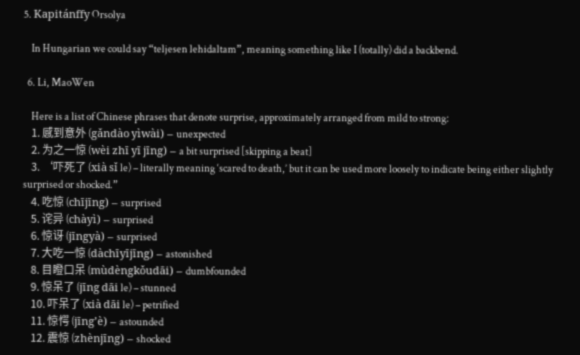5. Kapitánffy Orsolya

    In Hungarian we could say “teljesen lehidaltam”, meaning something like I (totally) did a backbend.

  6. Li, MaoWen

    Here is a list of Chinese phrases that denote surprise, approximately arranged from mild to strong:
    1. 感到意外 (gǎndào yìwài) – unexpected
    2. 为之一惊 (wèi zhī yī jīng) – a bit surprised [skipping a beat]
    3. ‘吓死了 (xià sǐ le) – literally meaning ‘scared to death,’ but it can be used more loosely to indicate being either slightly surprised or shocked.”
    4. 吃惊 (chījīng) – surprised
    5. 诧异 (chàyì) – surprised
    6. 惊讶 (jīngyà) – surprised
    7. 大吃一惊 (dàchīyījīng) – astonished
    8. 目瞪口呆 (mùdèngkǒudāi) – dumbfounded
    9. 惊呆了 (jīng dāi le) – stunned
    10. 吓呆了 (xià dāi le) – petrified
    11. 惊愕 (jīng’è) – astounded
    12. 震惊 (zhènjīng) – shocked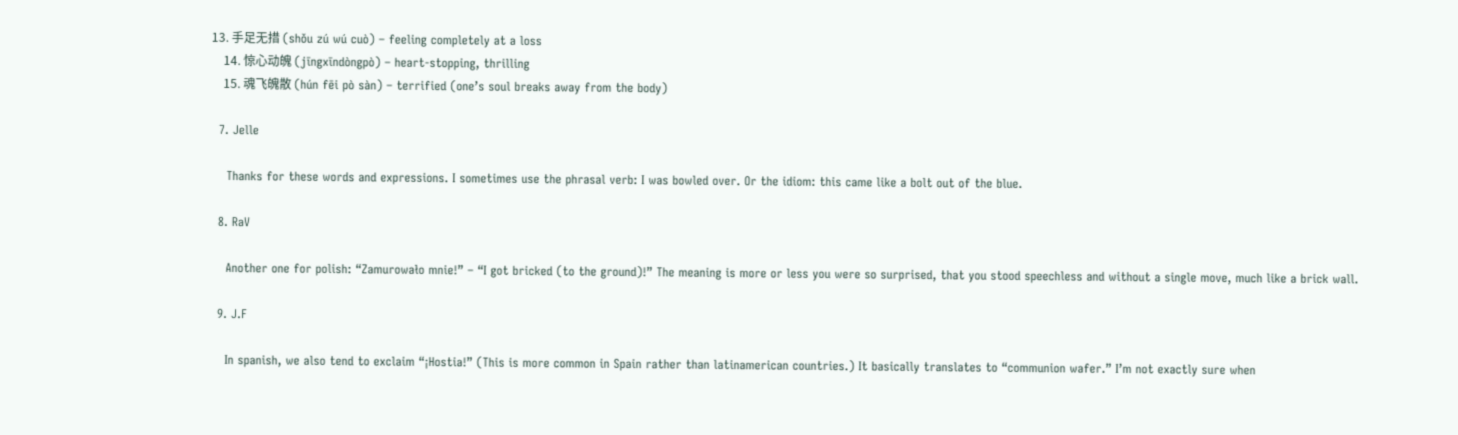13. 手足无措 (shǒu zú wú cuò) – feeling completely at a loss
    14. 惊心动魄 (jīngxīndòngpò) – heart-stopping, thrilling
    15. 魂飞魄散 (hún fēi pò sàn) – terrified (one’s soul breaks away from the body)

  7. Jelle

    Thanks for these words and expressions. I sometimes use the phrasal verb: I was bowled over. Or the idiom: this came like a bolt out of the blue.

  8. RaV

    Another one for polish: “Zamurowało mnie!” – “I got bricked (to the ground)!” The meaning is more or less you were so surprised, that you stood speechless and without a single move, much like a brick wall.

  9. J.F

    In spanish, we also tend to exclaim “¡Hostia!” (This is more common in Spain rather than latinamerican countries.) It basically translates to “communion wafer.” I’m not exactly sure when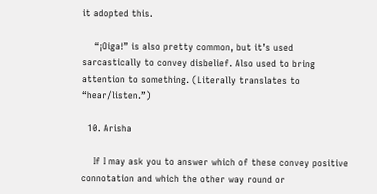it adopted this.

    “¡Oiga!” is also pretty common, but it’s used sarcastically to convey disbelief. Also used to bring attention to something. (Literally translates to “hear/listen.”)

  10. Arisha

    If I may ask you to answer which of these convey positive connotation and which the other way round or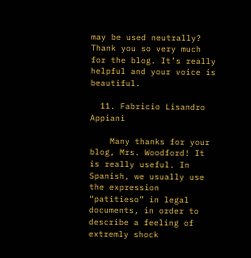may be used neutrally? Thank you so very much for the blog. It’s really helpful and your voice is beautiful.

  11. Fabricio Lisandro Appiani

    Many thanks for your blog, Mrs. Woodford! It is really useful. In Spanish, we usually use the expression “patitieso” in legal documents, in order to describe a feeling of extremly shock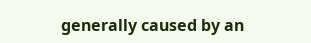generally caused by an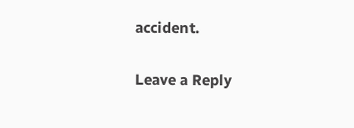accident.

Leave a Reply